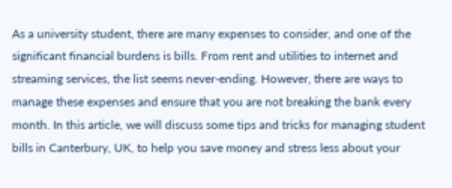As a university student, there are many expenses to consider, and one of the significant financial burdens is bills. From rent and utilities to internet and streaming services, the list seems never-ending. However, there are ways to manage these expenses and ensure that you are not breaking the bank every month. In this article, we will discuss some tips and tricks for managing student bills in Canterbury, UK, to help you save money and stress less about your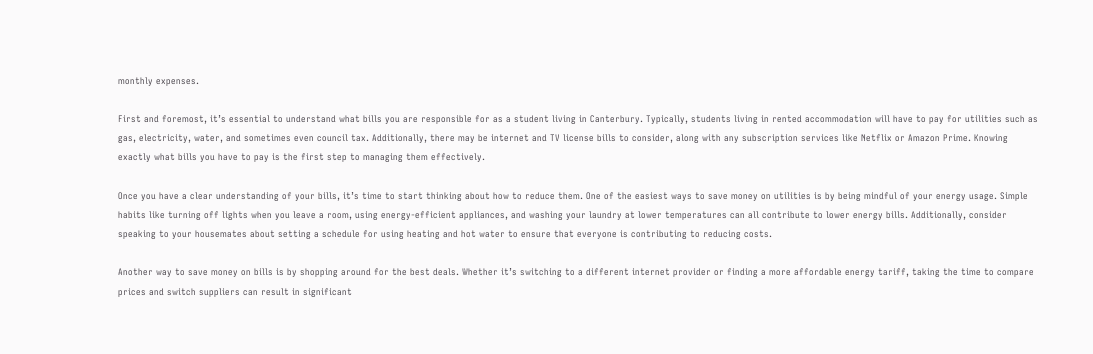monthly expenses.

First and foremost, it’s essential to understand what bills you are responsible for as a student living in Canterbury. Typically, students living in rented accommodation will have to pay for utilities such as gas, electricity, water, and sometimes even council tax. Additionally, there may be internet and TV license bills to consider, along with any subscription services like Netflix or Amazon Prime. Knowing exactly what bills you have to pay is the first step to managing them effectively.

Once you have a clear understanding of your bills, it’s time to start thinking about how to reduce them. One of the easiest ways to save money on utilities is by being mindful of your energy usage. Simple habits like turning off lights when you leave a room, using energy-efficient appliances, and washing your laundry at lower temperatures can all contribute to lower energy bills. Additionally, consider speaking to your housemates about setting a schedule for using heating and hot water to ensure that everyone is contributing to reducing costs.

Another way to save money on bills is by shopping around for the best deals. Whether it’s switching to a different internet provider or finding a more affordable energy tariff, taking the time to compare prices and switch suppliers can result in significant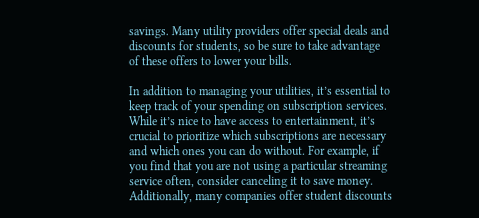savings. Many utility providers offer special deals and discounts for students, so be sure to take advantage of these offers to lower your bills.

In addition to managing your utilities, it’s essential to keep track of your spending on subscription services. While it’s nice to have access to entertainment, it’s crucial to prioritize which subscriptions are necessary and which ones you can do without. For example, if you find that you are not using a particular streaming service often, consider canceling it to save money. Additionally, many companies offer student discounts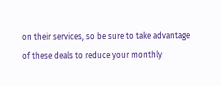on their services, so be sure to take advantage of these deals to reduce your monthly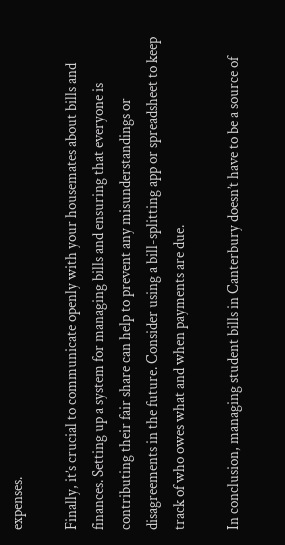expenses.

Finally, it’s crucial to communicate openly with your housemates about bills and finances. Setting up a system for managing bills and ensuring that everyone is contributing their fair share can help to prevent any misunderstandings or disagreements in the future. Consider using a bill-splitting app or spreadsheet to keep track of who owes what and when payments are due.

In conclusion, managing student bills in Canterbury doesn’t have to be a source of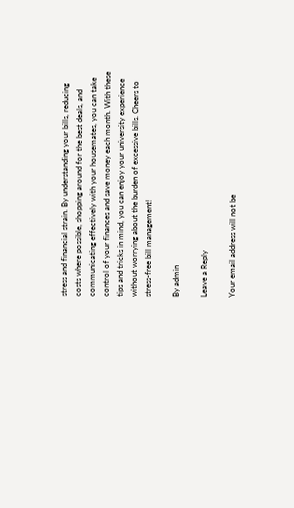stress and financial strain. By understanding your bills, reducing costs where possible, shopping around for the best deals, and communicating effectively with your housemates, you can take control of your finances and save money each month. With these tips and tricks in mind, you can enjoy your university experience without worrying about the burden of excessive bills. Cheers to stress-free bill management!

By admin

Leave a Reply

Your email address will not be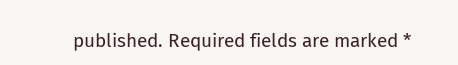published. Required fields are marked *